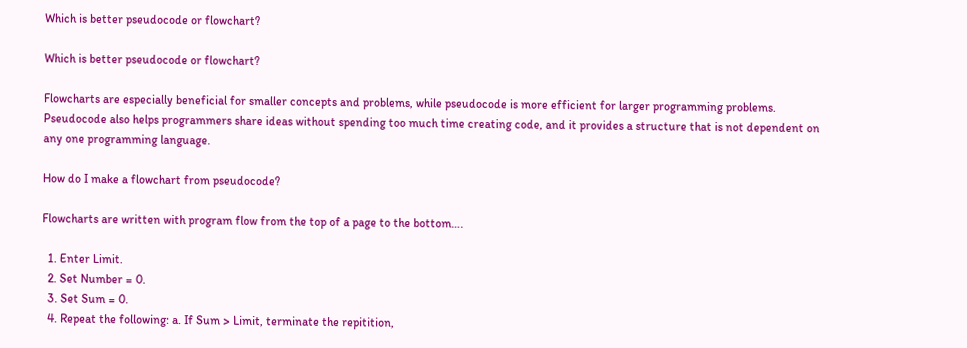Which is better pseudocode or flowchart?

Which is better pseudocode or flowchart?

Flowcharts are especially beneficial for smaller concepts and problems, while pseudocode is more efficient for larger programming problems. Pseudocode also helps programmers share ideas without spending too much time creating code, and it provides a structure that is not dependent on any one programming language.

How do I make a flowchart from pseudocode?

Flowcharts are written with program flow from the top of a page to the bottom….

  1. Enter Limit.
  2. Set Number = 0.
  3. Set Sum = 0.
  4. Repeat the following: a. If Sum > Limit, terminate the repitition,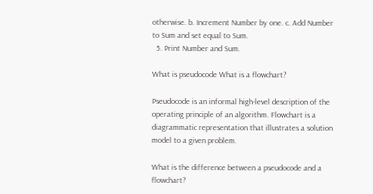otherwise. b. Increment Number by one. c. Add Number to Sum and set equal to Sum.
  5. Print Number and Sum.

What is pseudocode What is a flowchart?

Pseudocode is an informal high-level description of the operating principle of an algorithm. Flowchart is a diagrammatic representation that illustrates a solution model to a given problem.

What is the difference between a pseudocode and a flowchart?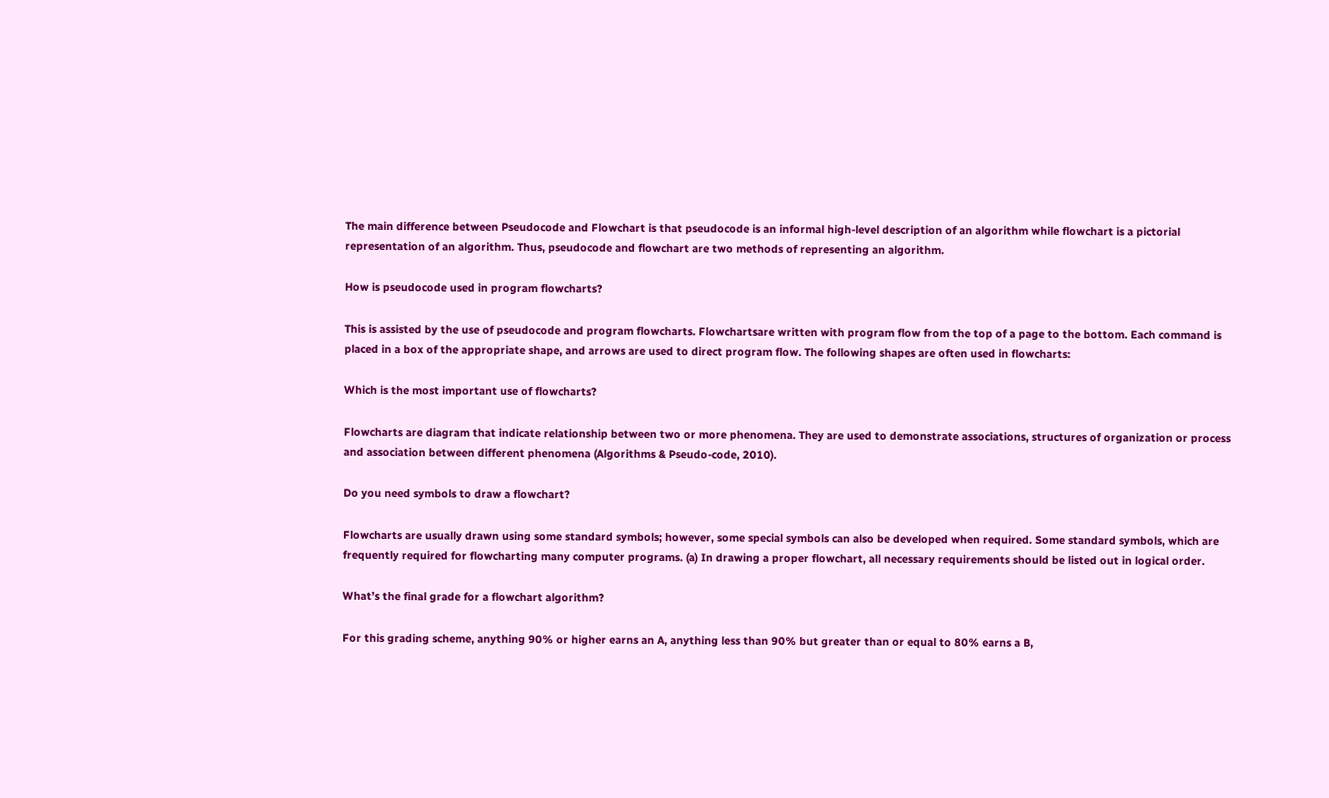The main difference between Pseudocode and Flowchart is that pseudocode is an informal high-level description of an algorithm while flowchart is a pictorial representation of an algorithm. Thus, pseudocode and flowchart are two methods of representing an algorithm.

How is pseudocode used in program flowcharts?

This is assisted by the use of pseudocode and program flowcharts. Flowchartsare written with program flow from the top of a page to the bottom. Each command is placed in a box of the appropriate shape, and arrows are used to direct program flow. The following shapes are often used in flowcharts:

Which is the most important use of flowcharts?

Flowcharts are diagram that indicate relationship between two or more phenomena. They are used to demonstrate associations, structures of organization or process and association between different phenomena (Algorithms & Pseudo-code, 2010).

Do you need symbols to draw a flowchart?

Flowcharts are usually drawn using some standard symbols; however, some special symbols can also be developed when required. Some standard symbols, which are frequently required for flowcharting many computer programs. (a) In drawing a proper flowchart, all necessary requirements should be listed out in logical order.

What’s the final grade for a flowchart algorithm?

For this grading scheme, anything 90% or higher earns an A, anything less than 90% but greater than or equal to 80% earns a B,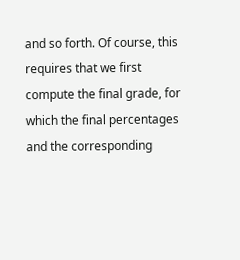and so forth. Of course, this requires that we first compute the final grade, for which the final percentages and the corresponding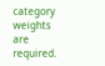category weights are required.